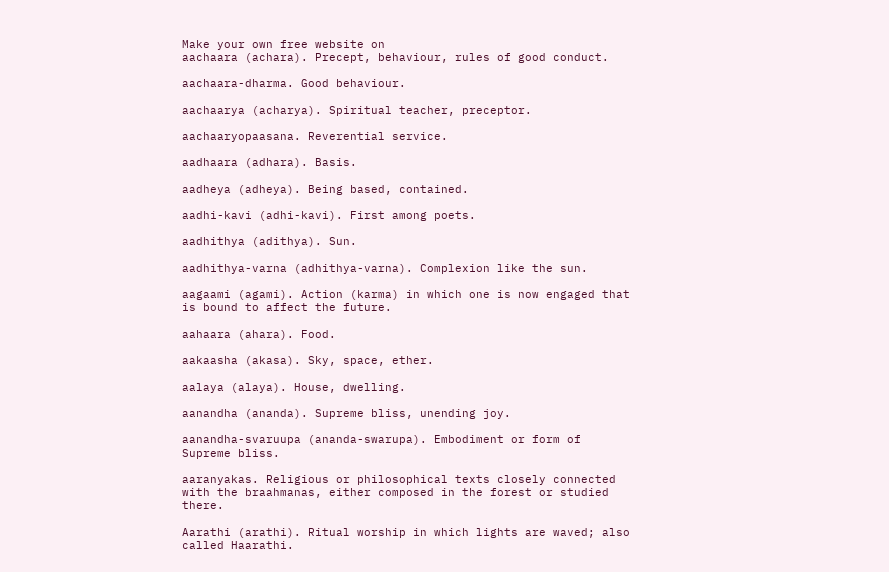Make your own free website on
aachaara (achara). Precept, behaviour, rules of good conduct.

aachaara-dharma. Good behaviour.

aachaarya (acharya). Spiritual teacher, preceptor.

aachaaryopaasana. Reverential service.

aadhaara (adhara). Basis.

aadheya (adheya). Being based, contained.

aadhi-kavi (adhi-kavi). First among poets.

aadhithya (adithya). Sun.

aadhithya-varna (adhithya-varna). Complexion like the sun.

aagaami (agami). Action (karma) in which one is now engaged that is bound to affect the future.

aahaara (ahara). Food.

aakaasha (akasa). Sky, space, ether.

aalaya (alaya). House, dwelling.

aanandha (ananda). Supreme bliss, unending joy.

aanandha-svaruupa (ananda-swarupa). Embodiment or form of Supreme bliss.

aaranyakas. Religious or philosophical texts closely connected with the braahmanas, either composed in the forest or studied there.

Aarathi (arathi). Ritual worship in which lights are waved; also called Haarathi.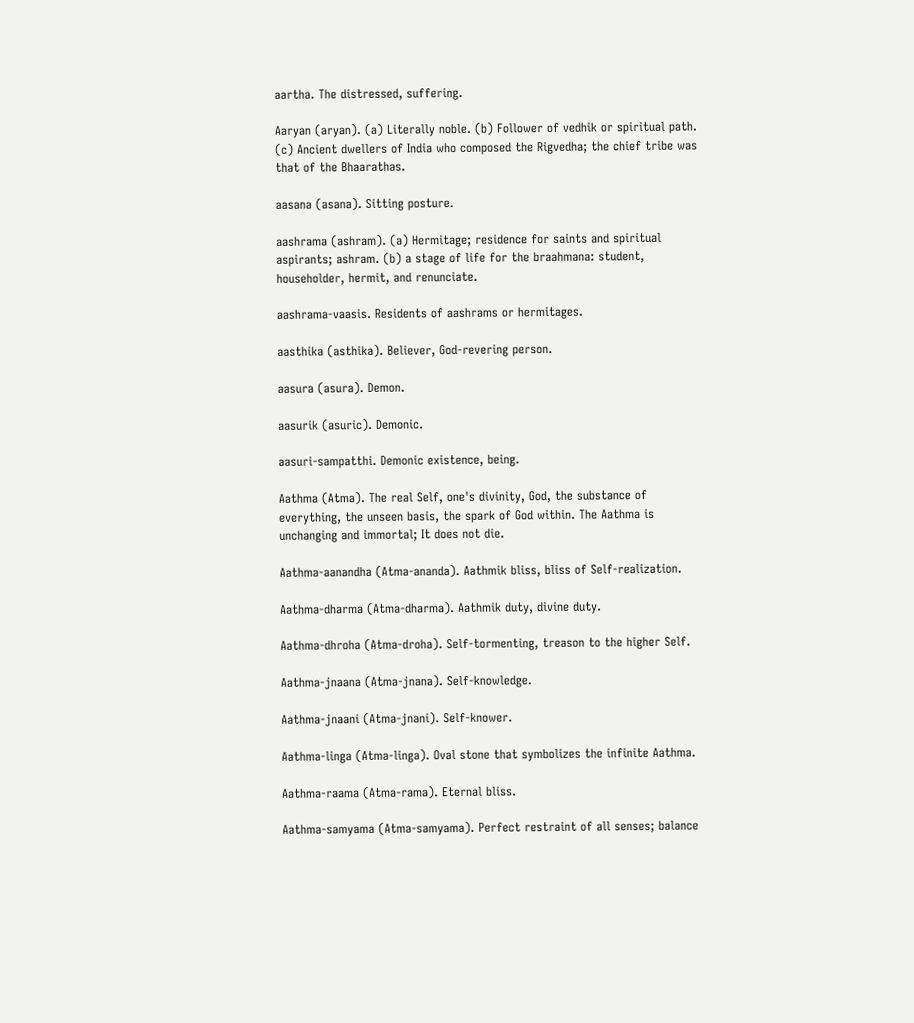aartha. The distressed, suffering.

Aaryan (aryan). (a) Literally noble. (b) Follower of vedhik or spiritual path. (c) Ancient dwellers of India who composed the Rigvedha; the chief tribe was that of the Bhaarathas.

aasana (asana). Sitting posture.

aashrama (ashram). (a) Hermitage; residence for saints and spiritual aspirants; ashram. (b) a stage of life for the braahmana: student, householder, hermit, and renunciate.

aashrama-vaasis. Residents of aashrams or hermitages.

aasthika (asthika). Believer, God-revering person.

aasura (asura). Demon.

aasurik (asuric). Demonic.

aasuri-sampatthi. Demonic existence, being.

Aathma (Atma). The real Self, one's divinity, God, the substance of everything, the unseen basis, the spark of God within. The Aathma is unchanging and immortal; It does not die.

Aathma-aanandha (Atma-ananda). Aathmik bliss, bliss of Self-realization.

Aathma-dharma (Atma-dharma). Aathmik duty, divine duty.

Aathma-dhroha (Atma-droha). Self-tormenting, treason to the higher Self.

Aathma-jnaana (Atma-jnana). Self-knowledge.

Aathma-jnaani (Atma-jnani). Self-knower.

Aathma-linga (Atma-linga). Oval stone that symbolizes the infinite Aathma.

Aathma-raama (Atma-rama). Eternal bliss.

Aathma-samyama (Atma-samyama). Perfect restraint of all senses; balance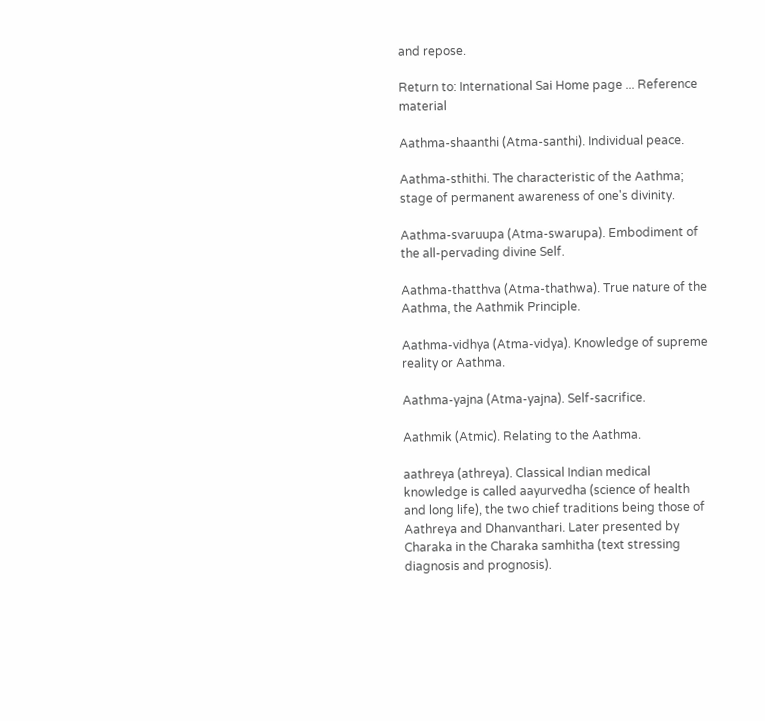and repose.

Return to: International Sai Home page ... Reference material

Aathma-shaanthi (Atma-santhi). Individual peace.

Aathma-sthithi. The characteristic of the Aathma; stage of permanent awareness of one's divinity.

Aathma-svaruupa (Atma-swarupa). Embodiment of the all-pervading divine Self.

Aathma-thatthva (Atma-thathwa). True nature of the Aathma, the Aathmik Principle.

Aathma-vidhya (Atma-vidya). Knowledge of supreme reality or Aathma.

Aathma-yajna (Atma-yajna). Self-sacrifice.

Aathmik (Atmic). Relating to the Aathma.

aathreya (athreya). Classical Indian medical knowledge is called aayurvedha (science of health and long life), the two chief traditions being those of Aathreya and Dhanvanthari. Later presented by Charaka in the Charaka samhitha (text stressing diagnosis and prognosis).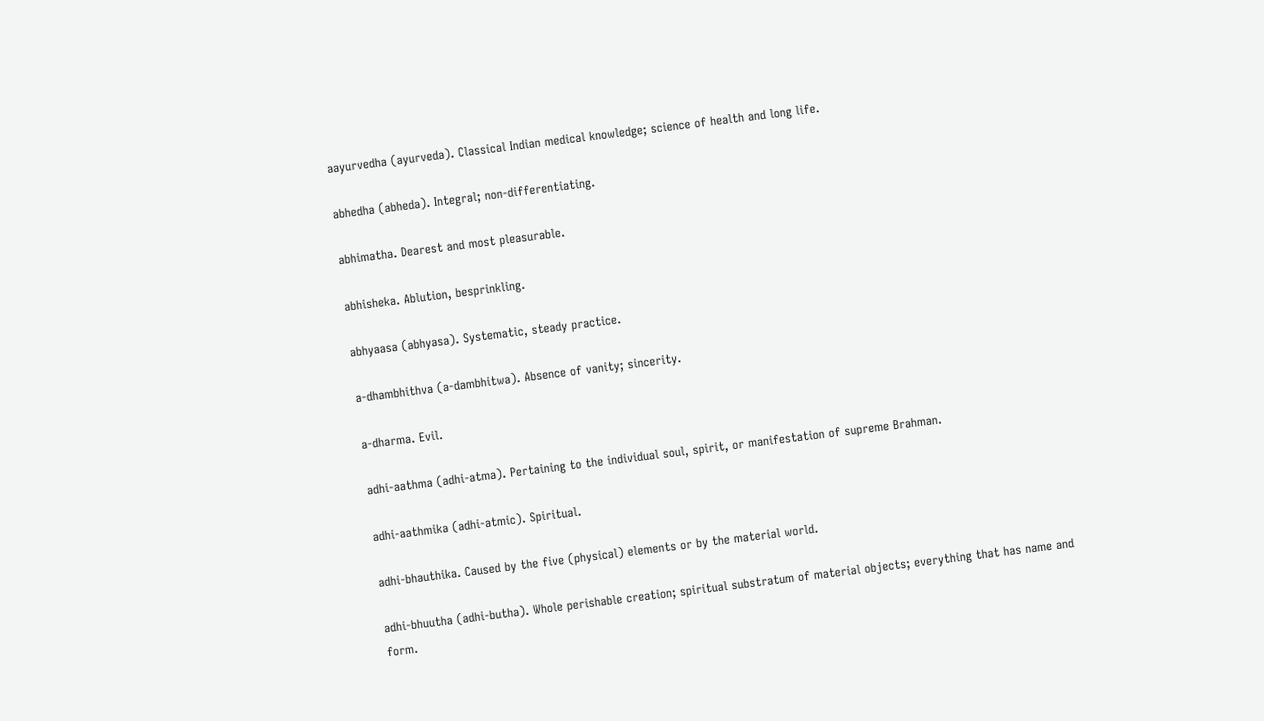aayurvedha (ayurveda). Classical Indian medical knowledge; science of health and long life.

abhedha (abheda). Integral; non-differentiating.

abhimatha. Dearest and most pleasurable.

abhisheka. Ablution, besprinkling.

abhyaasa (abhyasa). Systematic, steady practice.

a-dhambhithva (a-dambhitwa). Absence of vanity; sincerity.

a-dharma. Evil.

adhi-aathma (adhi-atma). Pertaining to the individual soul, spirit, or manifestation of supreme Brahman.

adhi-aathmika (adhi-atmic). Spiritual.

adhi-bhauthika. Caused by the five (physical) elements or by the material world.

adhi-bhuutha (adhi-butha). Whole perishable creation; spiritual substratum of material objects; everything that has name and form.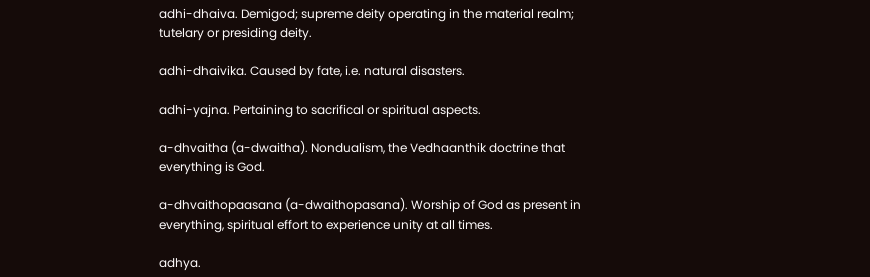adhi-dhaiva. Demigod; supreme deity operating in the material realm; tutelary or presiding deity.

adhi-dhaivika. Caused by fate, i.e. natural disasters.

adhi-yajna. Pertaining to sacrifical or spiritual aspects.

a-dhvaitha (a-dwaitha). Nondualism, the Vedhaanthik doctrine that everything is God.

a-dhvaithopaasana (a-dwaithopasana). Worship of God as present in everything, spiritual effort to experience unity at all times.

adhya.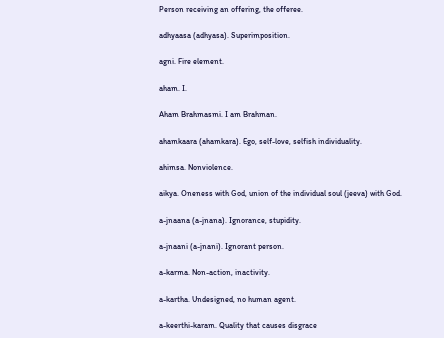Person receiving an offering, the offeree.

adhyaasa (adhyasa). Superimposition.

agni. Fire element.

aham. I.

Aham Brahmasmi. I am Brahman.

ahamkaara (ahamkara). Ego, self-love, selfish individuality.

ahimsa. Nonviolence.

aikya. Oneness with God, union of the individual soul (jeeva) with God.

a-jnaana (a-jnana). Ignorance, stupidity.

a-jnaani (a-jnani). Ignorant person.

a-karma. Non-action, inactivity.

a-kartha. Undesigned, no human agent.

a-keerthi-karam. Quality that causes disgrace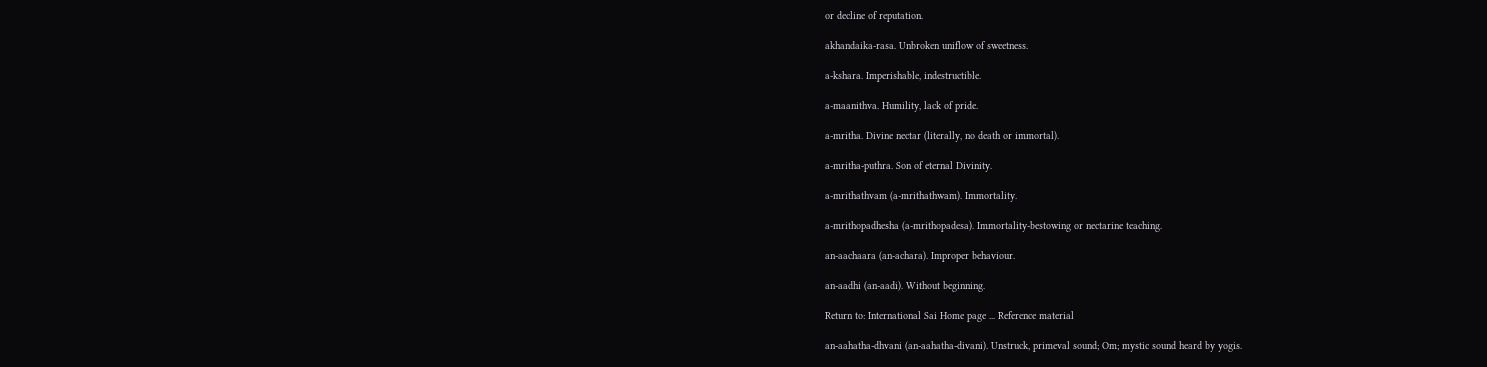or decline of reputation.

akhandaika-rasa. Unbroken uniflow of sweetness.

a-kshara. Imperishable, indestructible.

a-maanithva. Humility, lack of pride.

a-mritha. Divine nectar (literally, no death or immortal).

a-mritha-puthra. Son of eternal Divinity.

a-mrithathvam (a-mrithathwam). Immortality.

a-mrithopadhesha (a-mrithopadesa). Immortality-bestowing or nectarine teaching.

an-aachaara (an-achara). Improper behaviour.

an-aadhi (an-aadi). Without beginning.

Return to: International Sai Home page ... Reference material

an-aahatha-dhvani (an-aahatha-divani). Unstruck, primeval sound; Om; mystic sound heard by yogis.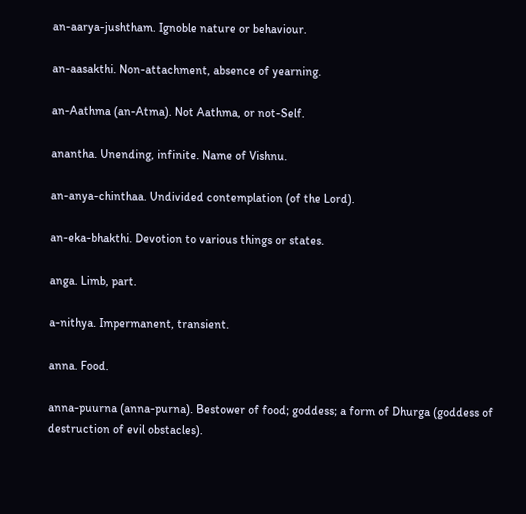an-aarya-jushtham. Ignoble nature or behaviour.

an-aasakthi. Non-attachment, absence of yearning.

an-Aathma (an-Atma). Not Aathma, or not-Self.

anantha. Unending, infinite. Name of Vishnu.

an-anya-chinthaa. Undivided contemplation (of the Lord).

an-eka-bhakthi. Devotion to various things or states.

anga. Limb, part.

a-nithya. Impermanent, transient.

anna. Food.

anna-puurna (anna-purna). Bestower of food; goddess; a form of Dhurga (goddess of destruction of evil obstacles).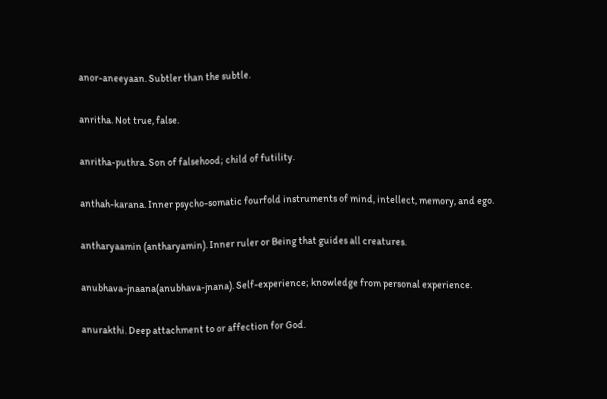anor-aneeyaan. Subtler than the subtle.

anritha. Not true, false.

anritha-puthra. Son of falsehood; child of futility.

anthah-karana. Inner psycho-somatic fourfold instruments of mind, intellect, memory, and ego.

antharyaamin (antharyamin). Inner ruler or Being that guides all creatures.

anubhava-jnaana(anubhava-jnana). Self-experience; knowledge from personal experience.

anurakthi. Deep attachment to or affection for God.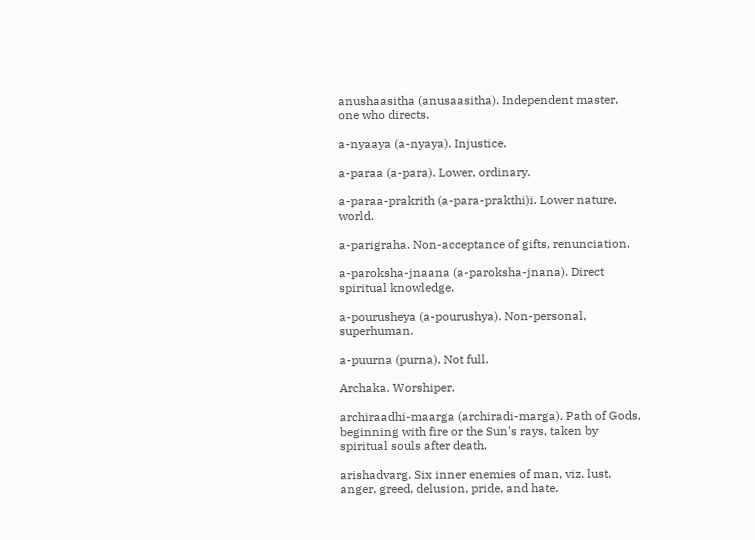anushaasitha (anusaasitha). Independent master, one who directs.

a-nyaaya (a-nyaya). Injustice.

a-paraa (a-para). Lower, ordinary.

a-paraa-prakrith (a-para-prakthi)i. Lower nature, world.

a-parigraha. Non-acceptance of gifts, renunciation.

a-paroksha-jnaana (a-paroksha-jnana). Direct spiritual knowledge.

a-pourusheya (a-pourushya). Non-personal, superhuman.

a-puurna (purna). Not full.

Archaka. Worshiper.

archiraadhi-maarga (archiradi-marga). Path of Gods, beginning with fire or the Sun's rays, taken by spiritual souls after death.

arishadvarg. Six inner enemies of man, viz. lust, anger, greed, delusion, pride, and hate.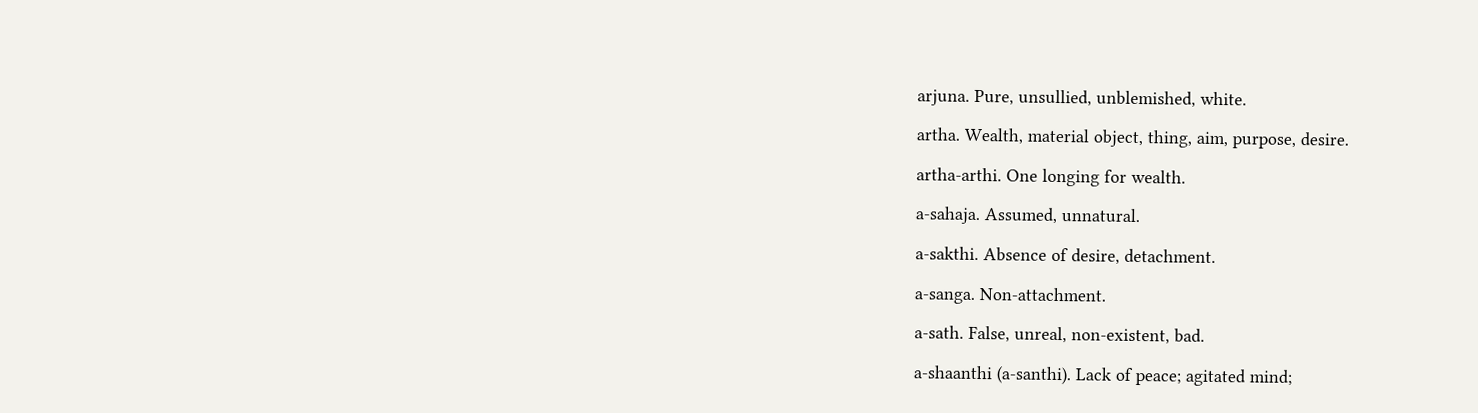arjuna. Pure, unsullied, unblemished, white.

artha. Wealth, material object, thing, aim, purpose, desire.

artha-arthi. One longing for wealth.

a-sahaja. Assumed, unnatural.

a-sakthi. Absence of desire, detachment.

a-sanga. Non-attachment.

a-sath. False, unreal, non-existent, bad.

a-shaanthi (a-santhi). Lack of peace; agitated mind;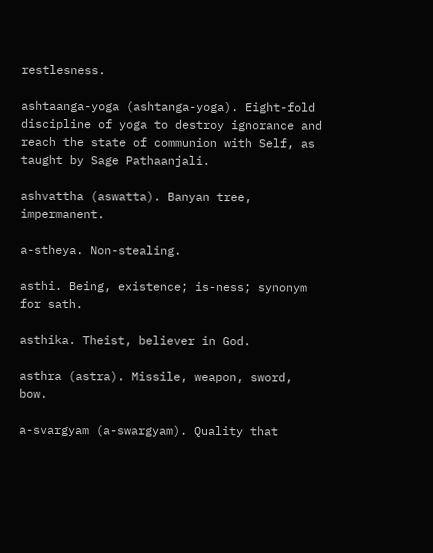restlesness.

ashtaanga-yoga (ashtanga-yoga). Eight-fold discipline of yoga to destroy ignorance and reach the state of communion with Self, as taught by Sage Pathaanjali.

ashvattha (aswatta). Banyan tree, impermanent.

a-stheya. Non-stealing.

asthi. Being, existence; is-ness; synonym for sath.

asthika. Theist, believer in God.

asthra (astra). Missile, weapon, sword, bow.

a-svargyam (a-swargyam). Quality that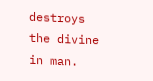destroys the divine in man.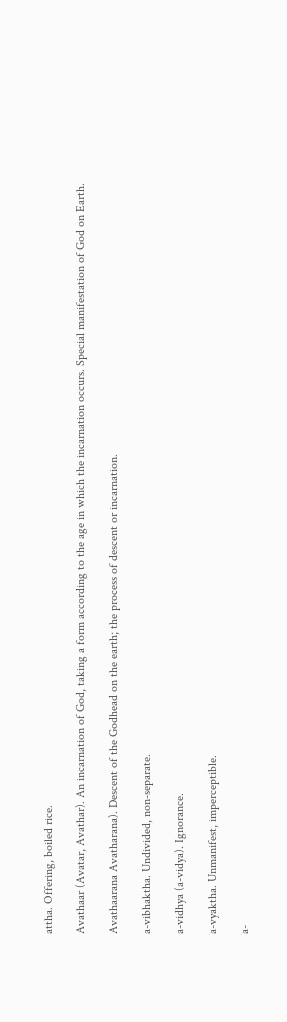attha. Offering, boiled rice.

Avathaar (Avatar, Avathar). An incarnation of God, taking a form according to the age in which the incarnation occurs. Special manifestation of God on Earth.

Avathaarana Avatharana). Descent of the Godhead on the earth; the process of descent or incarnation.

a-vibhaktha. Undivided, non-separate.

a-vidhya (a-vidya). Ignorance.

a-vyaktha. Unmanifest, imperceptible.

a-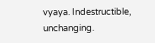vyaya. Indestructible, unchanging.